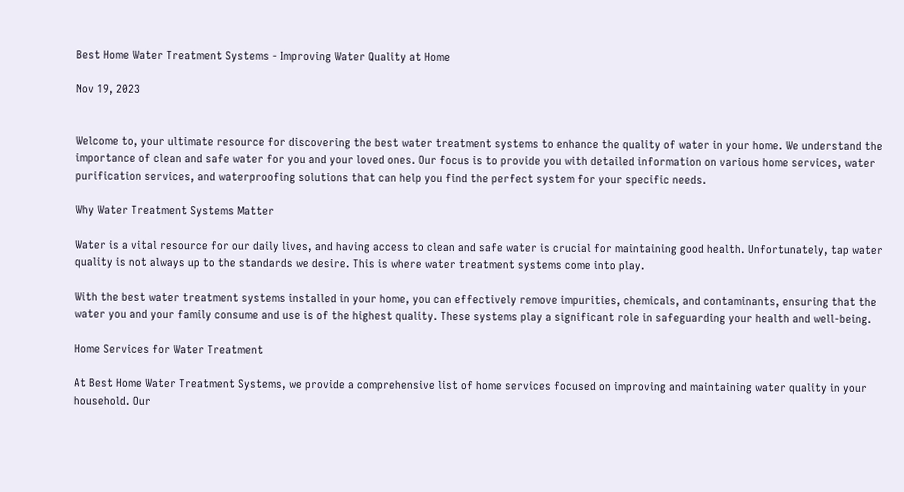Best Home Water Treatment Systems - Improving Water Quality at Home

Nov 19, 2023


Welcome to, your ultimate resource for discovering the best water treatment systems to enhance the quality of water in your home. We understand the importance of clean and safe water for you and your loved ones. Our focus is to provide you with detailed information on various home services, water purification services, and waterproofing solutions that can help you find the perfect system for your specific needs.

Why Water Treatment Systems Matter

Water is a vital resource for our daily lives, and having access to clean and safe water is crucial for maintaining good health. Unfortunately, tap water quality is not always up to the standards we desire. This is where water treatment systems come into play.

With the best water treatment systems installed in your home, you can effectively remove impurities, chemicals, and contaminants, ensuring that the water you and your family consume and use is of the highest quality. These systems play a significant role in safeguarding your health and well-being.

Home Services for Water Treatment

At Best Home Water Treatment Systems, we provide a comprehensive list of home services focused on improving and maintaining water quality in your household. Our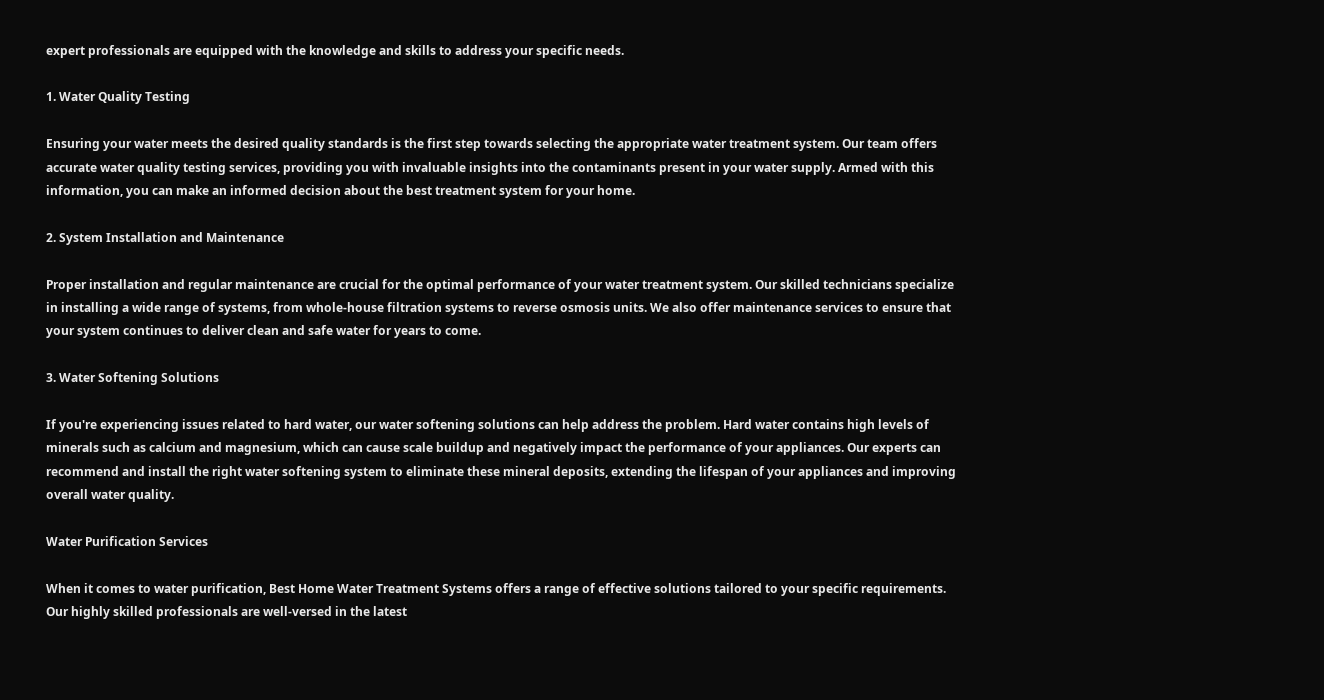expert professionals are equipped with the knowledge and skills to address your specific needs.

1. Water Quality Testing

Ensuring your water meets the desired quality standards is the first step towards selecting the appropriate water treatment system. Our team offers accurate water quality testing services, providing you with invaluable insights into the contaminants present in your water supply. Armed with this information, you can make an informed decision about the best treatment system for your home.

2. System Installation and Maintenance

Proper installation and regular maintenance are crucial for the optimal performance of your water treatment system. Our skilled technicians specialize in installing a wide range of systems, from whole-house filtration systems to reverse osmosis units. We also offer maintenance services to ensure that your system continues to deliver clean and safe water for years to come.

3. Water Softening Solutions

If you're experiencing issues related to hard water, our water softening solutions can help address the problem. Hard water contains high levels of minerals such as calcium and magnesium, which can cause scale buildup and negatively impact the performance of your appliances. Our experts can recommend and install the right water softening system to eliminate these mineral deposits, extending the lifespan of your appliances and improving overall water quality.

Water Purification Services

When it comes to water purification, Best Home Water Treatment Systems offers a range of effective solutions tailored to your specific requirements. Our highly skilled professionals are well-versed in the latest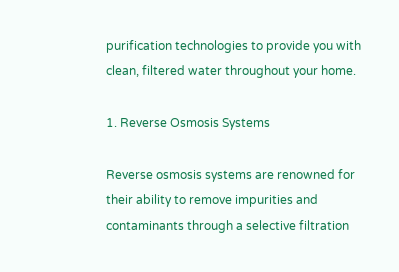purification technologies to provide you with clean, filtered water throughout your home.

1. Reverse Osmosis Systems

Reverse osmosis systems are renowned for their ability to remove impurities and contaminants through a selective filtration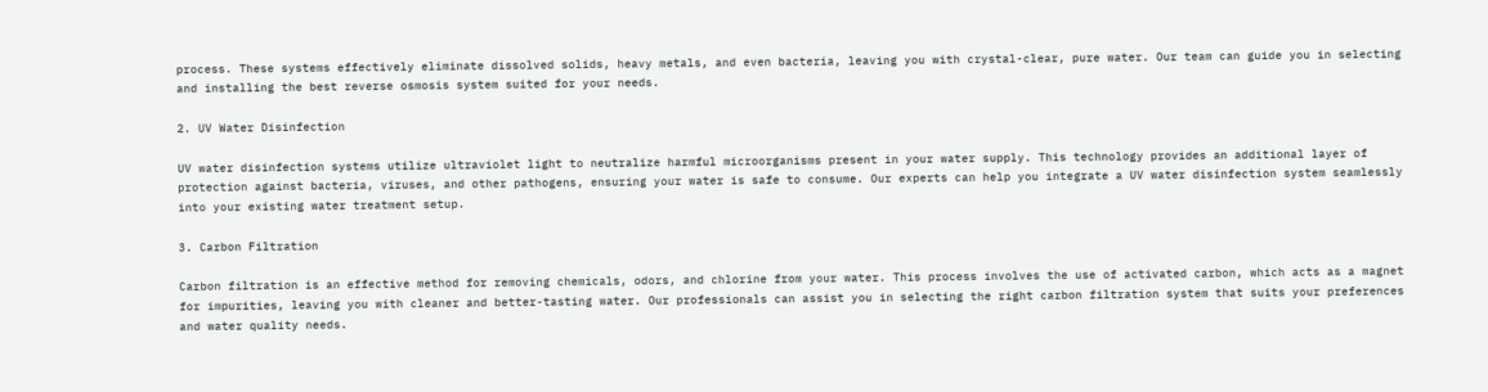process. These systems effectively eliminate dissolved solids, heavy metals, and even bacteria, leaving you with crystal-clear, pure water. Our team can guide you in selecting and installing the best reverse osmosis system suited for your needs.

2. UV Water Disinfection

UV water disinfection systems utilize ultraviolet light to neutralize harmful microorganisms present in your water supply. This technology provides an additional layer of protection against bacteria, viruses, and other pathogens, ensuring your water is safe to consume. Our experts can help you integrate a UV water disinfection system seamlessly into your existing water treatment setup.

3. Carbon Filtration

Carbon filtration is an effective method for removing chemicals, odors, and chlorine from your water. This process involves the use of activated carbon, which acts as a magnet for impurities, leaving you with cleaner and better-tasting water. Our professionals can assist you in selecting the right carbon filtration system that suits your preferences and water quality needs.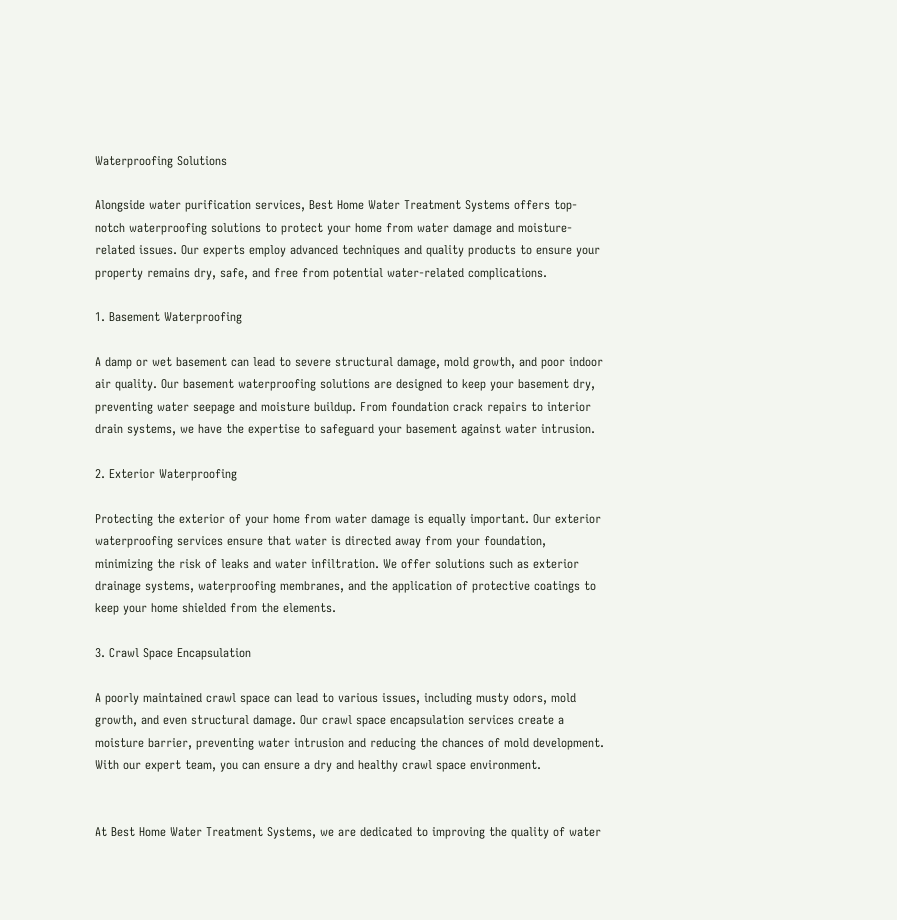Waterproofing Solutions

Alongside water purification services, Best Home Water Treatment Systems offers top-notch waterproofing solutions to protect your home from water damage and moisture-related issues. Our experts employ advanced techniques and quality products to ensure your property remains dry, safe, and free from potential water-related complications.

1. Basement Waterproofing

A damp or wet basement can lead to severe structural damage, mold growth, and poor indoor air quality. Our basement waterproofing solutions are designed to keep your basement dry, preventing water seepage and moisture buildup. From foundation crack repairs to interior drain systems, we have the expertise to safeguard your basement against water intrusion.

2. Exterior Waterproofing

Protecting the exterior of your home from water damage is equally important. Our exterior waterproofing services ensure that water is directed away from your foundation, minimizing the risk of leaks and water infiltration. We offer solutions such as exterior drainage systems, waterproofing membranes, and the application of protective coatings to keep your home shielded from the elements.

3. Crawl Space Encapsulation

A poorly maintained crawl space can lead to various issues, including musty odors, mold growth, and even structural damage. Our crawl space encapsulation services create a moisture barrier, preventing water intrusion and reducing the chances of mold development. With our expert team, you can ensure a dry and healthy crawl space environment.


At Best Home Water Treatment Systems, we are dedicated to improving the quality of water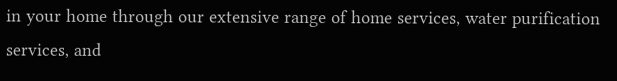in your home through our extensive range of home services, water purification services, and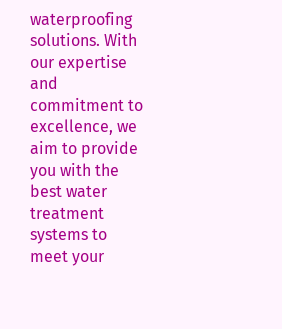waterproofing solutions. With our expertise and commitment to excellence, we aim to provide you with the best water treatment systems to meet your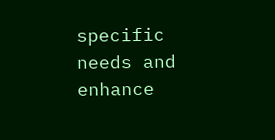specific needs and enhance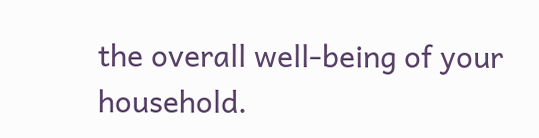the overall well-being of your household.